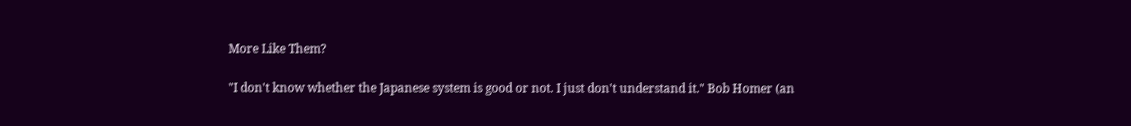More Like Them?

"I don't know whether the Japanese system is good or not. I just don't understand it." Bob Homer (an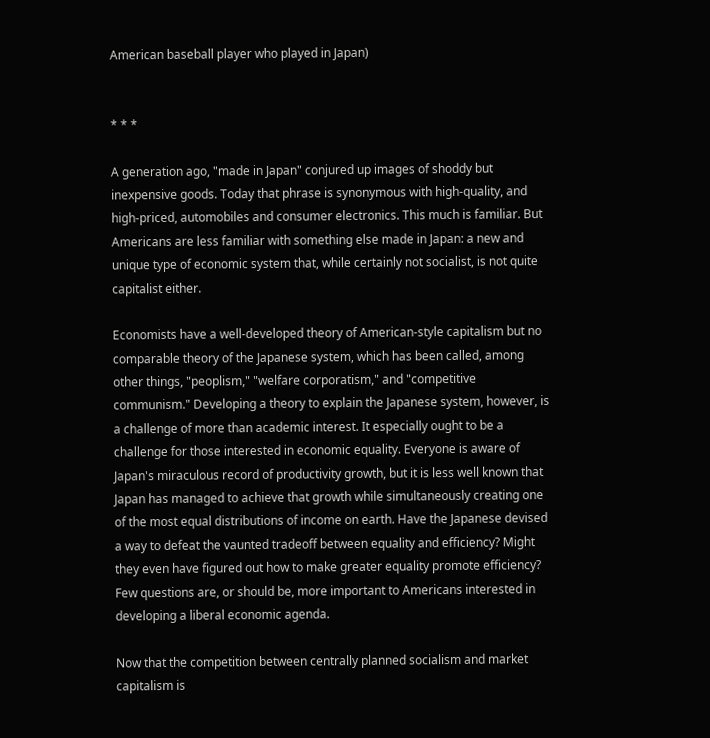American baseball player who played in Japan)


* * *

A generation ago, "made in Japan" conjured up images of shoddy but inexpensive goods. Today that phrase is synonymous with high-quality, and high-priced, automobiles and consumer electronics. This much is familiar. But Americans are less familiar with something else made in Japan: a new and unique type of economic system that, while certainly not socialist, is not quite capitalist either.

Economists have a well-developed theory of American-style capitalism but no comparable theory of the Japanese system, which has been called, among other things, "peoplism," "welfare corporatism," and "competitive communism." Developing a theory to explain the Japanese system, however, is a challenge of more than academic interest. It especially ought to be a challenge for those interested in economic equality. Everyone is aware of Japan's miraculous record of productivity growth, but it is less well known that Japan has managed to achieve that growth while simultaneously creating one of the most equal distributions of income on earth. Have the Japanese devised a way to defeat the vaunted tradeoff between equality and efficiency? Might they even have figured out how to make greater equality promote efficiency? Few questions are, or should be, more important to Americans interested in developing a liberal economic agenda.

Now that the competition between centrally planned socialism and market capitalism is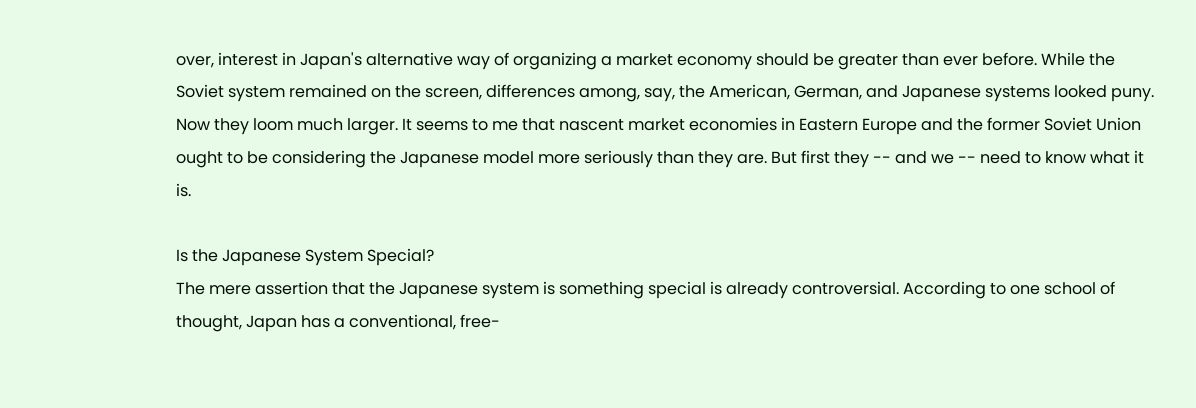over, interest in Japan's alternative way of organizing a market economy should be greater than ever before. While the Soviet system remained on the screen, differences among, say, the American, German, and Japanese systems looked puny. Now they loom much larger. It seems to me that nascent market economies in Eastern Europe and the former Soviet Union ought to be considering the Japanese model more seriously than they are. But first they -- and we -- need to know what it is.

Is the Japanese System Special?
The mere assertion that the Japanese system is something special is already controversial. According to one school of thought, Japan has a conventional, free-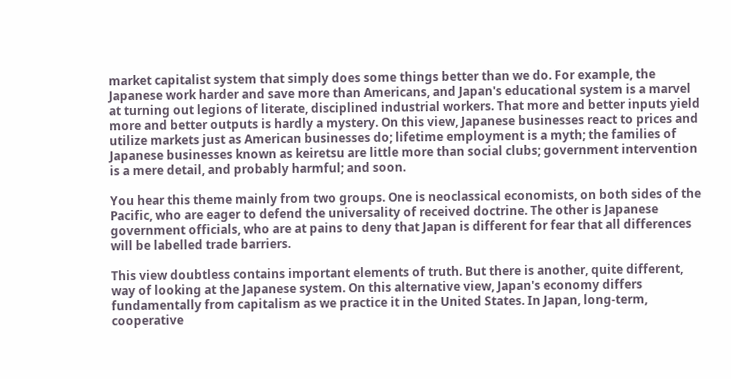market capitalist system that simply does some things better than we do. For example, the Japanese work harder and save more than Americans, and Japan's educational system is a marvel at turning out legions of literate, disciplined industrial workers. That more and better inputs yield more and better outputs is hardly a mystery. On this view, Japanese businesses react to prices and utilize markets just as American businesses do; lifetime employment is a myth; the families of Japanese businesses known as keiretsu are little more than social clubs; government intervention is a mere detail, and probably harmful; and soon.

You hear this theme mainly from two groups. One is neoclassical economists, on both sides of the Pacific, who are eager to defend the universality of received doctrine. The other is Japanese government officials, who are at pains to deny that Japan is different for fear that all differences will be labelled trade barriers.

This view doubtless contains important elements of truth. But there is another, quite different, way of looking at the Japanese system. On this alternative view, Japan's economy differs fundamentally from capitalism as we practice it in the United States. In Japan, long-term, cooperative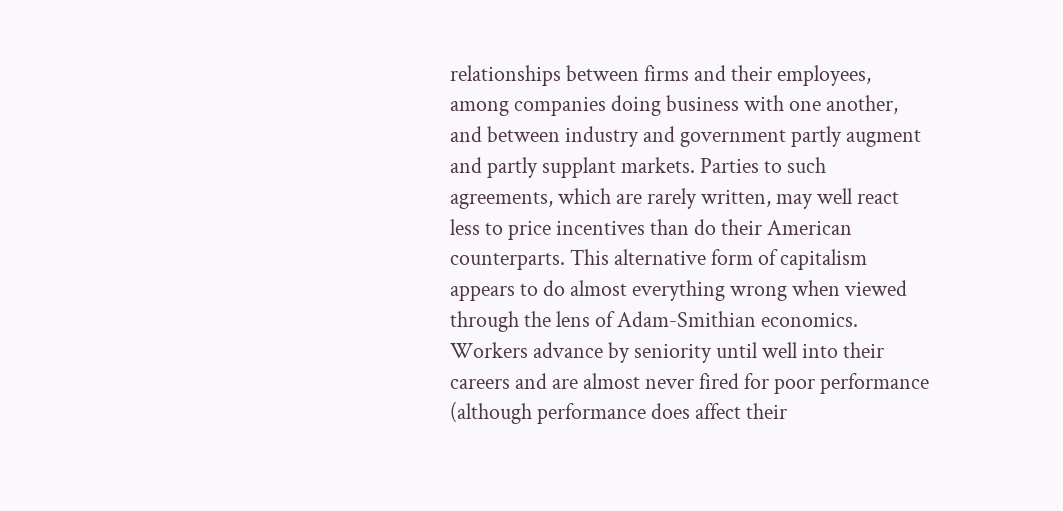relationships between firms and their employees, among companies doing business with one another, and between industry and government partly augment and partly supplant markets. Parties to such agreements, which are rarely written, may well react less to price incentives than do their American counterparts. This alternative form of capitalism appears to do almost everything wrong when viewed through the lens of Adam-Smithian economics. Workers advance by seniority until well into their careers and are almost never fired for poor performance (although performance does affect their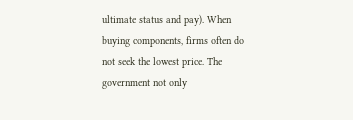ultimate status and pay). When buying components, firms often do not seek the lowest price. The government not only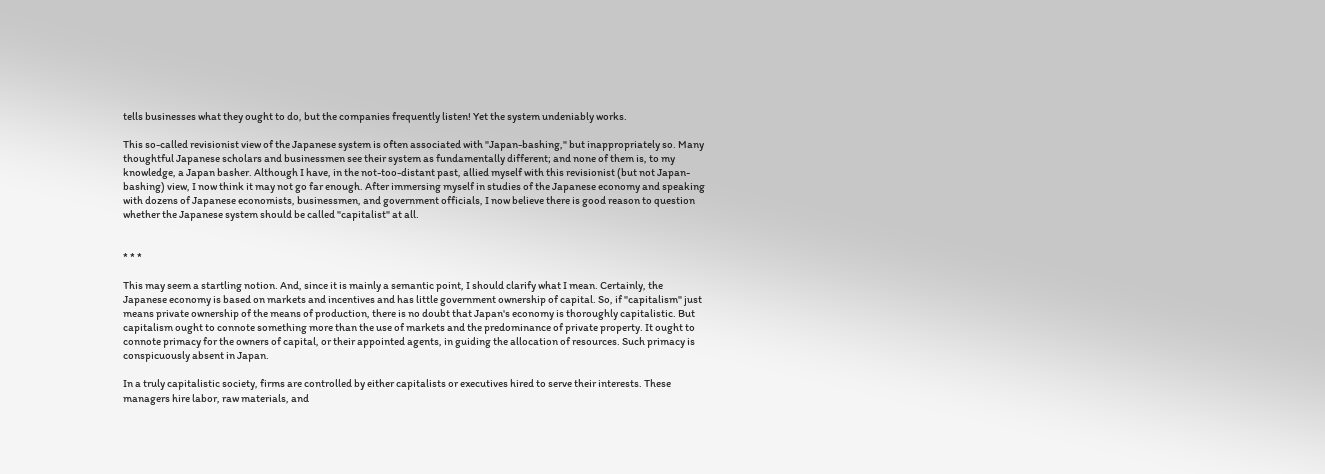tells businesses what they ought to do, but the companies frequently listen! Yet the system undeniably works.

This so-called revisionist view of the Japanese system is often associated with "Japan-bashing," but inappropriately so. Many thoughtful Japanese scholars and businessmen see their system as fundamentally different; and none of them is, to my knowledge, a Japan basher. Although I have, in the not-too-distant past, allied myself with this revisionist (but not Japan-bashing) view, I now think it may not go far enough. After immersing myself in studies of the Japanese economy and speaking with dozens of Japanese economists, businessmen, and government officials, I now believe there is good reason to question whether the Japanese system should be called "capitalist" at all.


* * *

This may seem a startling notion. And, since it is mainly a semantic point, I should clarify what I mean. Certainly, the Japanese economy is based on markets and incentives and has little government ownership of capital. So, if "capitalism" just means private ownership of the means of production, there is no doubt that Japan's economy is thoroughly capitalistic. But capitalism ought to connote something more than the use of markets and the predominance of private property. It ought to connote primacy for the owners of capital, or their appointed agents, in guiding the allocation of resources. Such primacy is conspicuously absent in Japan.

In a truly capitalistic society, firms are controlled by either capitalists or executives hired to serve their interests. These managers hire labor, raw materials, and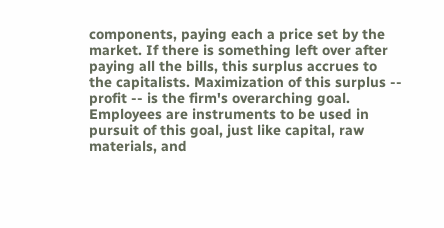components, paying each a price set by the market. If there is something left over after paying all the bills, this surplus accrues to the capitalists. Maximization of this surplus -- profit -- is the firm's overarching goal. Employees are instruments to be used in pursuit of this goal, just like capital, raw materials, and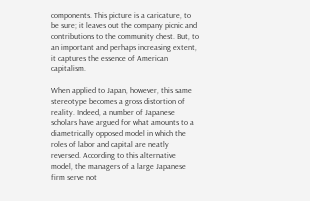components. This picture is a caricature, to be sure; it leaves out the company picnic and contributions to the community chest. But, to an important and perhaps increasing extent, it captures the essence of American capitalism.

When applied to Japan, however, this same stereotype becomes a gross distortion of reality. Indeed, a number of Japanese scholars have argued for what amounts to a diametrically opposed model in which the roles of labor and capital are neatly reversed. According to this alternative model, the managers of a large Japanese firm serve not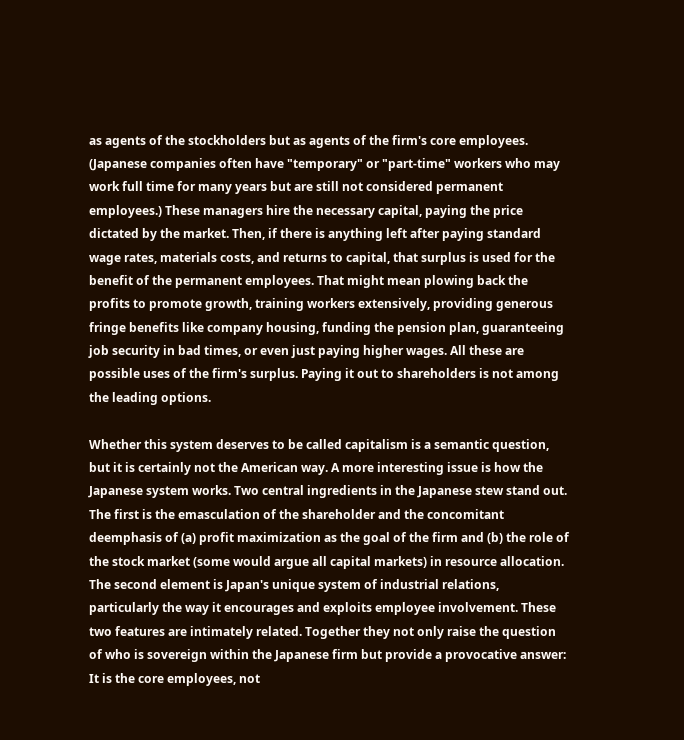as agents of the stockholders but as agents of the firm's core employees. (Japanese companies often have "temporary" or "part-time" workers who may work full time for many years but are still not considered permanent employees.) These managers hire the necessary capital, paying the price dictated by the market. Then, if there is anything left after paying standard wage rates, materials costs, and returns to capital, that surplus is used for the benefit of the permanent employees. That might mean plowing back the profits to promote growth, training workers extensively, providing generous fringe benefits like company housing, funding the pension plan, guaranteeing job security in bad times, or even just paying higher wages. All these are possible uses of the firm's surplus. Paying it out to shareholders is not among the leading options.

Whether this system deserves to be called capitalism is a semantic question, but it is certainly not the American way. A more interesting issue is how the Japanese system works. Two central ingredients in the Japanese stew stand out. The first is the emasculation of the shareholder and the concomitant deemphasis of (a) profit maximization as the goal of the firm and (b) the role of the stock market (some would argue all capital markets) in resource allocation. The second element is Japan's unique system of industrial relations, particularly the way it encourages and exploits employee involvement. These two features are intimately related. Together they not only raise the question of who is sovereign within the Japanese firm but provide a provocative answer: It is the core employees, not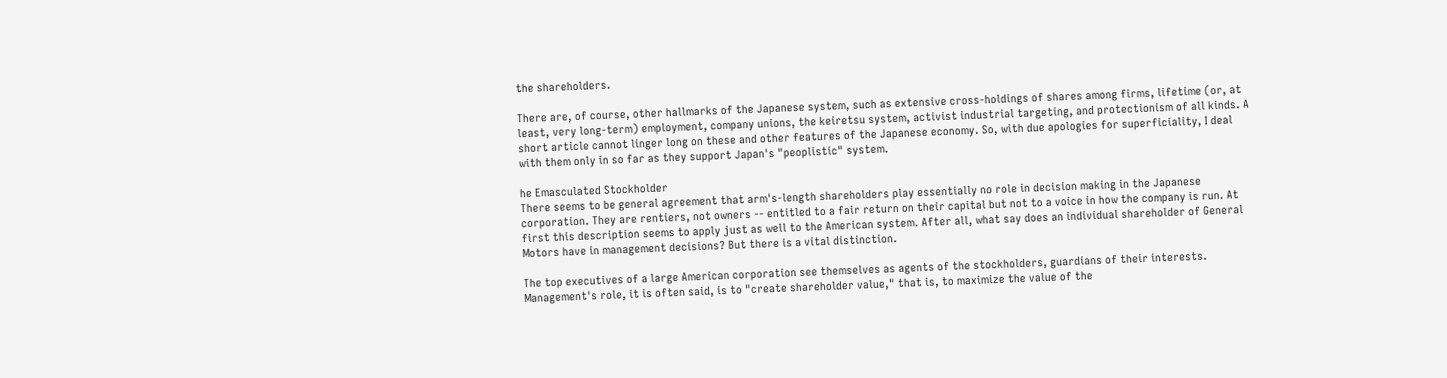the shareholders.

There are, of course, other hallmarks of the Japanese system, such as extensive cross-holdings of shares among firms, lifetime (or, at least, very long-term) employment, company unions, the keiretsu system, activist industrial targeting, and protectionism of all kinds. A short article cannot linger long on these and other features of the Japanese economy. So, with due apologies for superficiality, I deal with them only in so far as they support Japan's "peoplistic" system.

he Emasculated Stockholder
There seems to be general agreement that arm's-length shareholders play essentially no role in decision making in the Japanese corporation. They are rentiers, not owners -- entitled to a fair return on their capital but not to a voice in how the company is run. At first this description seems to apply just as well to the American system. After all, what say does an individual shareholder of General Motors have in management decisions? But there is a vital distinction.

The top executives of a large American corporation see themselves as agents of the stockholders, guardians of their interests. Management's role, it is often said, is to "create shareholder value," that is, to maximize the value of the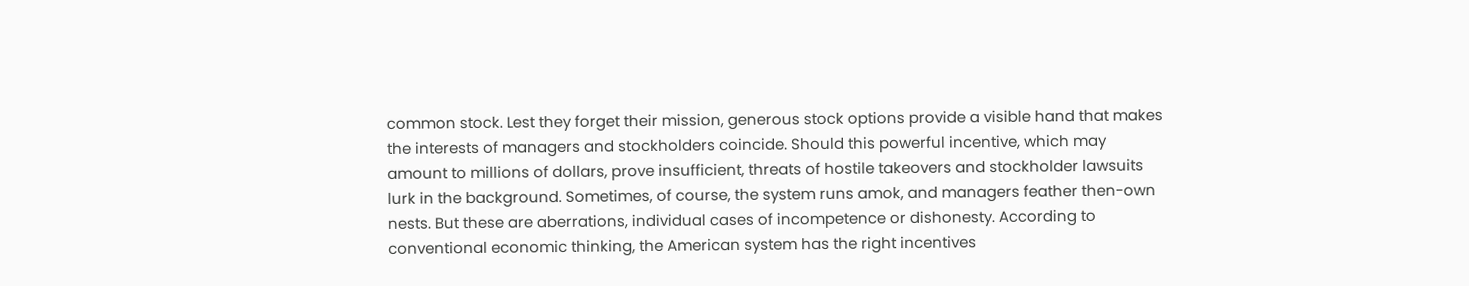common stock. Lest they forget their mission, generous stock options provide a visible hand that makes the interests of managers and stockholders coincide. Should this powerful incentive, which may amount to millions of dollars, prove insufficient, threats of hostile takeovers and stockholder lawsuits lurk in the background. Sometimes, of course, the system runs amok, and managers feather then-own nests. But these are aberrations, individual cases of incompetence or dishonesty. According to conventional economic thinking, the American system has the right incentives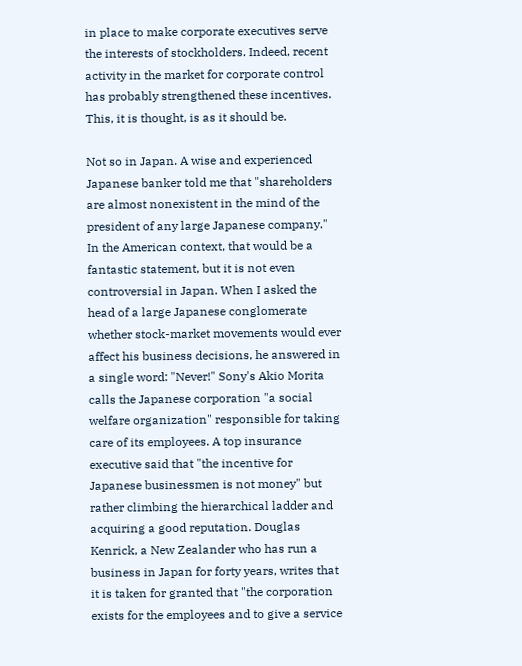in place to make corporate executives serve the interests of stockholders. Indeed, recent activity in the market for corporate control has probably strengthened these incentives. This, it is thought, is as it should be.

Not so in Japan. A wise and experienced Japanese banker told me that "shareholders are almost nonexistent in the mind of the president of any large Japanese company." In the American context, that would be a fantastic statement, but it is not even controversial in Japan. When I asked the head of a large Japanese conglomerate whether stock-market movements would ever affect his business decisions, he answered in a single word: "Never!" Sony's Akio Morita calls the Japanese corporation "a social welfare organization" responsible for taking care of its employees. A top insurance executive said that "the incentive for Japanese businessmen is not money" but rather climbing the hierarchical ladder and acquiring a good reputation. Douglas Kenrick, a New Zealander who has run a business in Japan for forty years, writes that it is taken for granted that "the corporation exists for the employees and to give a service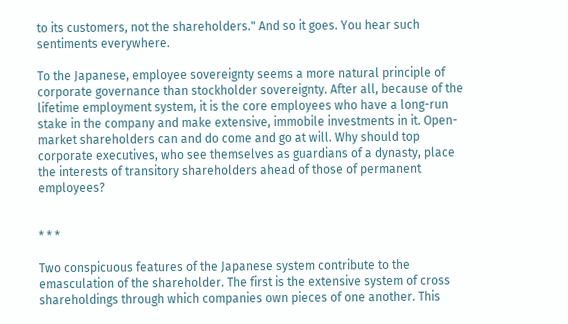to its customers, not the shareholders." And so it goes. You hear such sentiments everywhere.

To the Japanese, employee sovereignty seems a more natural principle of corporate governance than stockholder sovereignty. After all, because of the lifetime employment system, it is the core employees who have a long-run stake in the company and make extensive, immobile investments in it. Open-market shareholders can and do come and go at will. Why should top corporate executives, who see themselves as guardians of a dynasty, place the interests of transitory shareholders ahead of those of permanent employees?


* * *

Two conspicuous features of the Japanese system contribute to the emasculation of the shareholder. The first is the extensive system of cross shareholdings through which companies own pieces of one another. This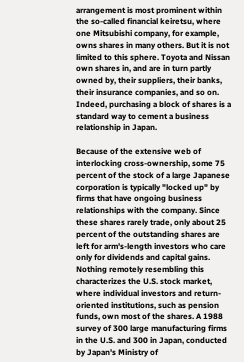arrangement is most prominent within the so-called financial keiretsu, where one Mitsubishi company, for example, owns shares in many others. But it is not limited to this sphere. Toyota and Nissan own shares in, and are in turn partly owned by, their suppliers, their banks, their insurance companies, and so on. Indeed, purchasing a block of shares is a standard way to cement a business relationship in Japan.

Because of the extensive web of interlocking cross-ownership, some 75 percent of the stock of a large Japanese corporation is typically "locked up" by firms that have ongoing business relationships with the company. Since these shares rarely trade, only about 25 percent of the outstanding shares are left for arm's-length investors who care only for dividends and capital gains. Nothing remotely resembling this characterizes the U.S. stock market, where individual investors and return-oriented institutions, such as pension funds, own most of the shares. A 1988 survey of 300 large manufacturing firms in the U.S. and 300 in Japan, conducted by Japan's Ministry of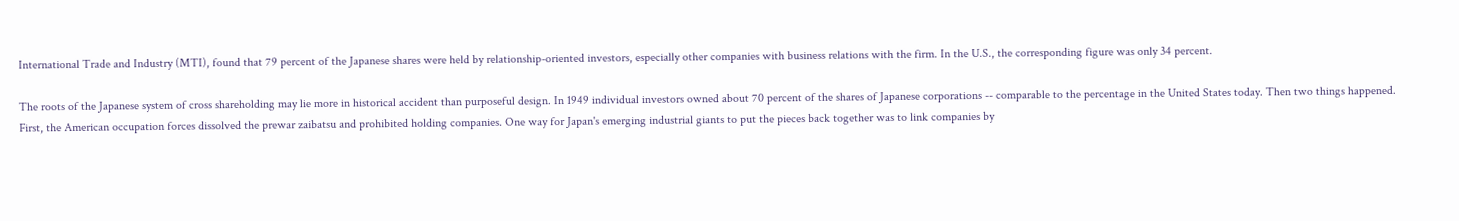International Trade and Industry (MTI), found that 79 percent of the Japanese shares were held by relationship-oriented investors, especially other companies with business relations with the firm. In the U.S., the corresponding figure was only 34 percent.

The roots of the Japanese system of cross shareholding may lie more in historical accident than purposeful design. In 1949 individual investors owned about 70 percent of the shares of Japanese corporations -- comparable to the percentage in the United States today. Then two things happened. First, the American occupation forces dissolved the prewar zaibatsu and prohibited holding companies. One way for Japan's emerging industrial giants to put the pieces back together was to link companies by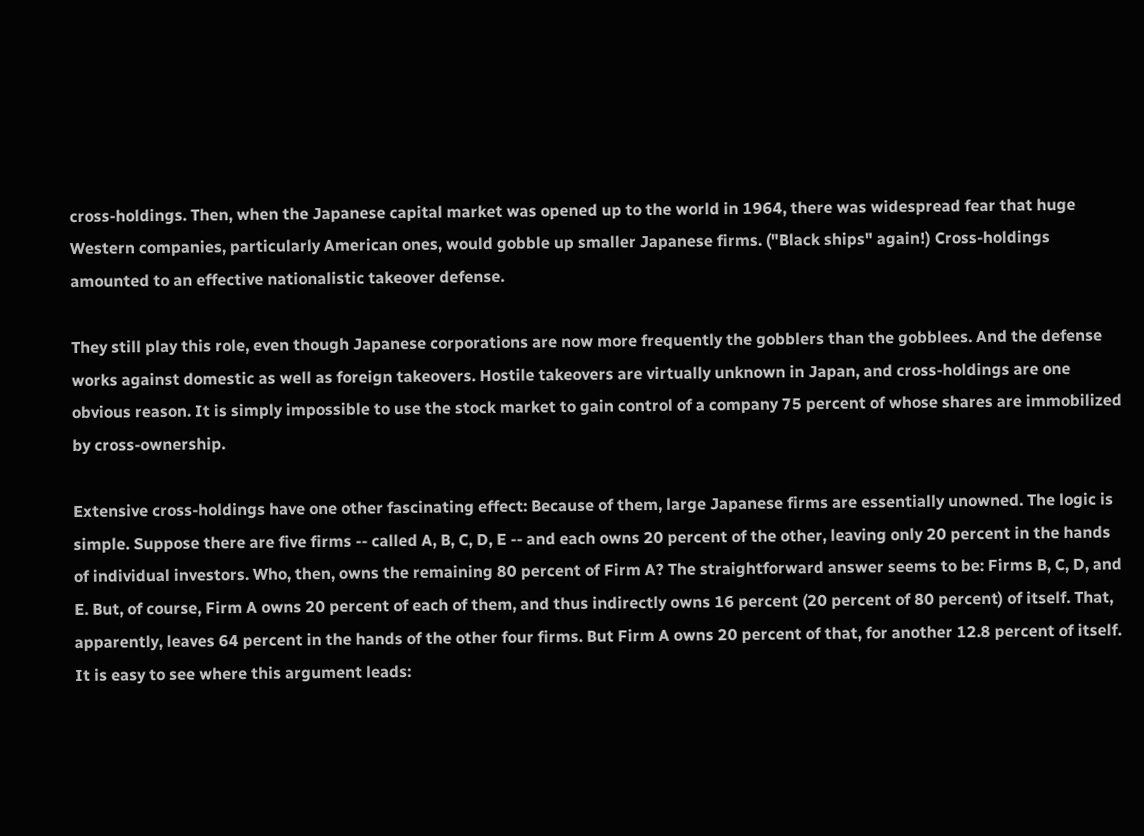cross-holdings. Then, when the Japanese capital market was opened up to the world in 1964, there was widespread fear that huge Western companies, particularly American ones, would gobble up smaller Japanese firms. ("Black ships" again!) Cross-holdings amounted to an effective nationalistic takeover defense.

They still play this role, even though Japanese corporations are now more frequently the gobblers than the gobblees. And the defense works against domestic as well as foreign takeovers. Hostile takeovers are virtually unknown in Japan, and cross-holdings are one obvious reason. It is simply impossible to use the stock market to gain control of a company 75 percent of whose shares are immobilized by cross-ownership.

Extensive cross-holdings have one other fascinating effect: Because of them, large Japanese firms are essentially unowned. The logic is simple. Suppose there are five firms -- called A, B, C, D, E -- and each owns 20 percent of the other, leaving only 20 percent in the hands of individual investors. Who, then, owns the remaining 80 percent of Firm A? The straightforward answer seems to be: Firms B, C, D, and E. But, of course, Firm A owns 20 percent of each of them, and thus indirectly owns 16 percent (20 percent of 80 percent) of itself. That, apparently, leaves 64 percent in the hands of the other four firms. But Firm A owns 20 percent of that, for another 12.8 percent of itself. It is easy to see where this argument leads: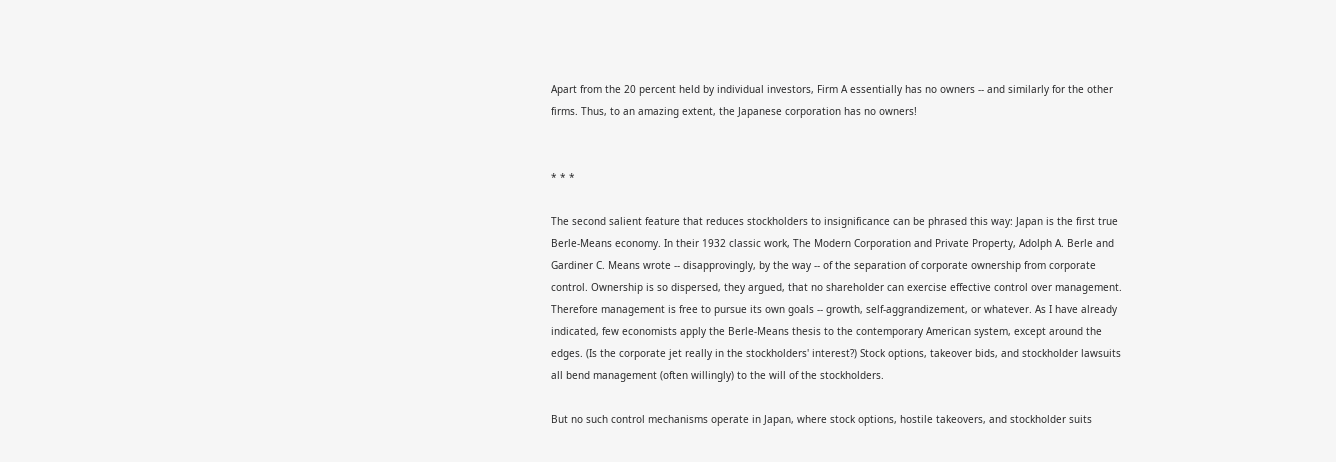Apart from the 20 percent held by individual investors, Firm A essentially has no owners -- and similarly for the other firms. Thus, to an amazing extent, the Japanese corporation has no owners!


* * *

The second salient feature that reduces stockholders to insignificance can be phrased this way: Japan is the first true Berle-Means economy. In their 1932 classic work, The Modern Corporation and Private Property, Adolph A. Berle and Gardiner C. Means wrote -- disapprovingly, by the way -- of the separation of corporate ownership from corporate control. Ownership is so dispersed, they argued, that no shareholder can exercise effective control over management. Therefore management is free to pursue its own goals -- growth, self-aggrandizement, or whatever. As I have already indicated, few economists apply the Berle-Means thesis to the contemporary American system, except around the edges. (Is the corporate jet really in the stockholders' interest?) Stock options, takeover bids, and stockholder lawsuits all bend management (often willingly) to the will of the stockholders.

But no such control mechanisms operate in Japan, where stock options, hostile takeovers, and stockholder suits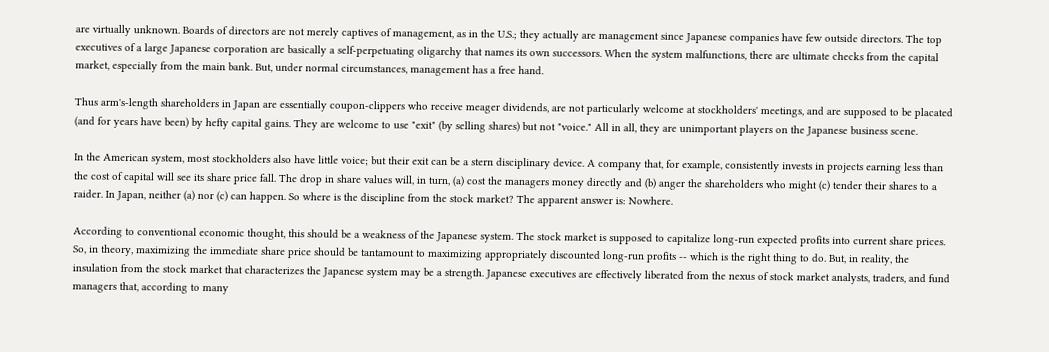are virtually unknown. Boards of directors are not merely captives of management, as in the U.S.; they actually are management since Japanese companies have few outside directors. The top executives of a large Japanese corporation are basically a self-perpetuating oligarchy that names its own successors. When the system malfunctions, there are ultimate checks from the capital market, especially from the main bank. But, under normal circumstances, management has a free hand.

Thus arm's-length shareholders in Japan are essentially coupon-clippers who receive meager dividends, are not particularly welcome at stockholders' meetings, and are supposed to be placated (and for years have been) by hefty capital gains. They are welcome to use "exit" (by selling shares) but not "voice." All in all, they are unimportant players on the Japanese business scene.

In the American system, most stockholders also have little voice; but their exit can be a stern disciplinary device. A company that, for example, consistently invests in projects earning less than the cost of capital will see its share price fall. The drop in share values will, in turn, (a) cost the managers money directly and (b) anger the shareholders who might (c) tender their shares to a raider. In Japan, neither (a) nor (c) can happen. So where is the discipline from the stock market? The apparent answer is: Nowhere.

According to conventional economic thought, this should be a weakness of the Japanese system. The stock market is supposed to capitalize long-run expected profits into current share prices. So, in theory, maximizing the immediate share price should be tantamount to maximizing appropriately discounted long-run profits -- which is the right thing to do. But, in reality, the insulation from the stock market that characterizes the Japanese system may be a strength. Japanese executives are effectively liberated from the nexus of stock market analysts, traders, and fund managers that, according to many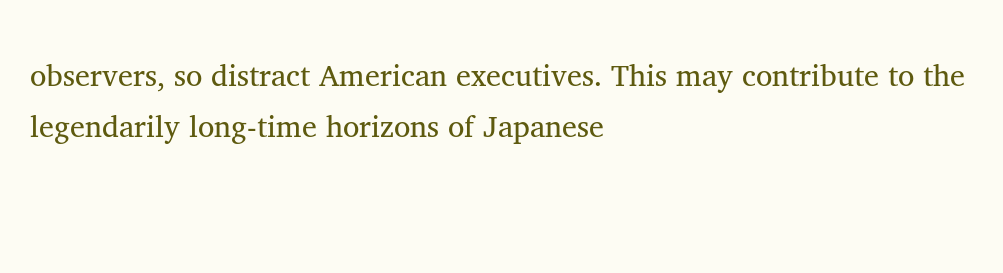observers, so distract American executives. This may contribute to the legendarily long-time horizons of Japanese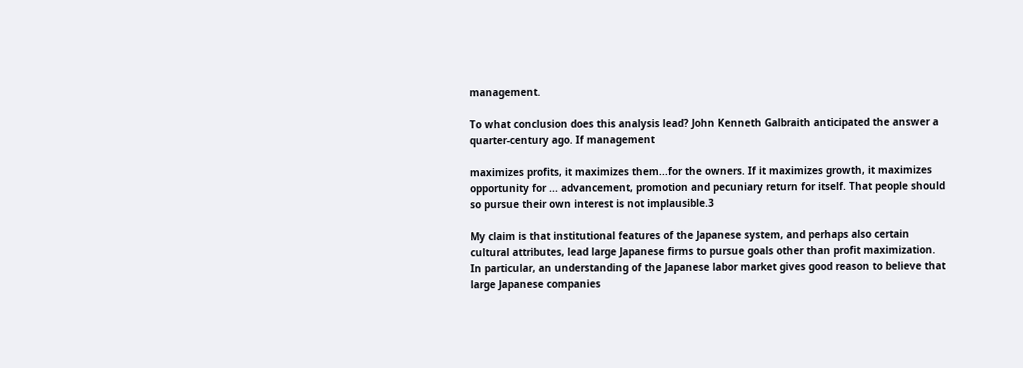management.

To what conclusion does this analysis lead? John Kenneth Galbraith anticipated the answer a quarter-century ago. If management

maximizes profits, it maximizes them...for the owners. If it maximizes growth, it maximizes opportunity for ... advancement, promotion and pecuniary return for itself. That people should so pursue their own interest is not implausible.3

My claim is that institutional features of the Japanese system, and perhaps also certain cultural attributes, lead large Japanese firms to pursue goals other than profit maximization. In particular, an understanding of the Japanese labor market gives good reason to believe that large Japanese companies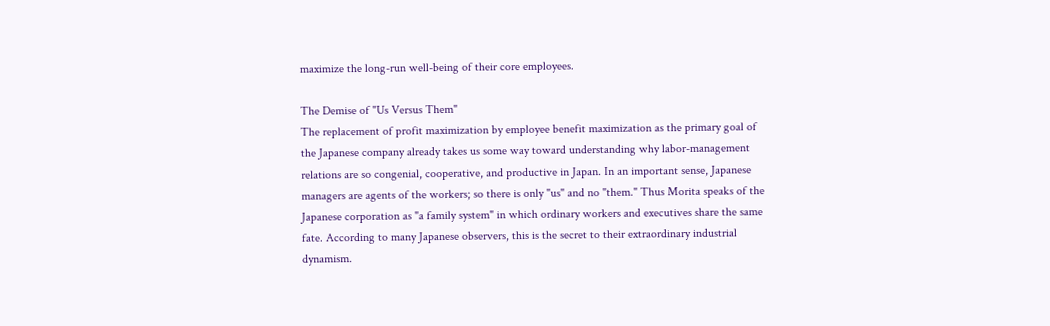maximize the long-run well-being of their core employees.

The Demise of "Us Versus Them"
The replacement of profit maximization by employee benefit maximization as the primary goal of the Japanese company already takes us some way toward understanding why labor-management relations are so congenial, cooperative, and productive in Japan. In an important sense, Japanese managers are agents of the workers; so there is only "us" and no "them." Thus Morita speaks of the Japanese corporation as "a family system" in which ordinary workers and executives share the same fate. According to many Japanese observers, this is the secret to their extraordinary industrial dynamism.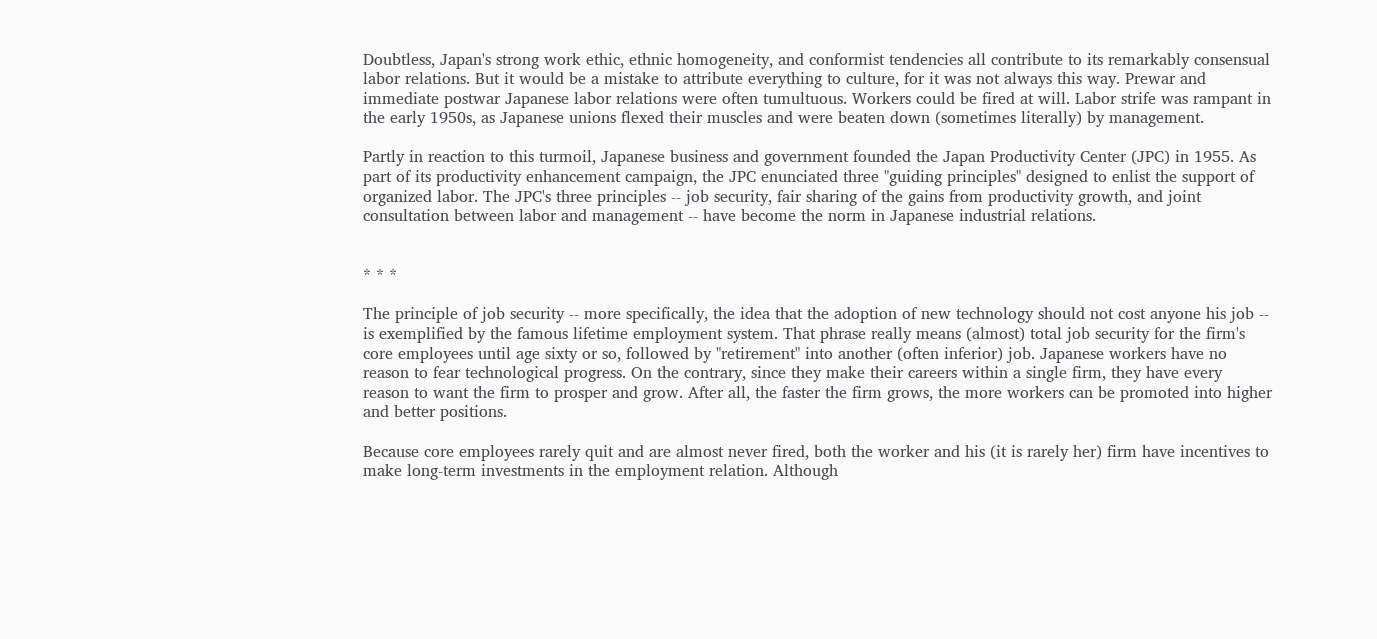Doubtless, Japan's strong work ethic, ethnic homogeneity, and conformist tendencies all contribute to its remarkably consensual labor relations. But it would be a mistake to attribute everything to culture, for it was not always this way. Prewar and immediate postwar Japanese labor relations were often tumultuous. Workers could be fired at will. Labor strife was rampant in the early 1950s, as Japanese unions flexed their muscles and were beaten down (sometimes literally) by management.

Partly in reaction to this turmoil, Japanese business and government founded the Japan Productivity Center (JPC) in 1955. As part of its productivity enhancement campaign, the JPC enunciated three "guiding principles" designed to enlist the support of organized labor. The JPC's three principles -- job security, fair sharing of the gains from productivity growth, and joint consultation between labor and management -- have become the norm in Japanese industrial relations.


* * *

The principle of job security -- more specifically, the idea that the adoption of new technology should not cost anyone his job -- is exemplified by the famous lifetime employment system. That phrase really means (almost) total job security for the firm's core employees until age sixty or so, followed by "retirement" into another (often inferior) job. Japanese workers have no reason to fear technological progress. On the contrary, since they make their careers within a single firm, they have every reason to want the firm to prosper and grow. After all, the faster the firm grows, the more workers can be promoted into higher and better positions.

Because core employees rarely quit and are almost never fired, both the worker and his (it is rarely her) firm have incentives to make long-term investments in the employment relation. Although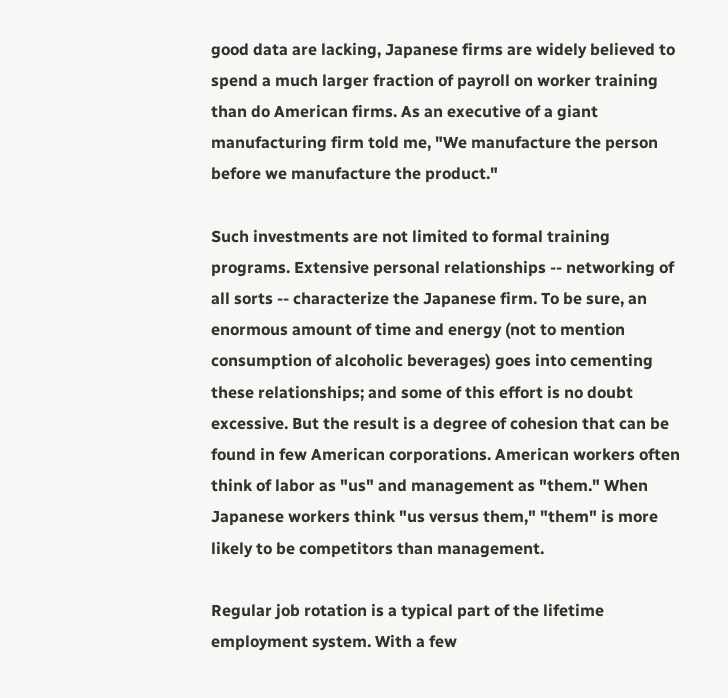good data are lacking, Japanese firms are widely believed to spend a much larger fraction of payroll on worker training than do American firms. As an executive of a giant manufacturing firm told me, "We manufacture the person before we manufacture the product."

Such investments are not limited to formal training programs. Extensive personal relationships -- networking of all sorts -- characterize the Japanese firm. To be sure, an enormous amount of time and energy (not to mention consumption of alcoholic beverages) goes into cementing these relationships; and some of this effort is no doubt excessive. But the result is a degree of cohesion that can be found in few American corporations. American workers often think of labor as "us" and management as "them." When Japanese workers think "us versus them," "them" is more likely to be competitors than management.

Regular job rotation is a typical part of the lifetime employment system. With a few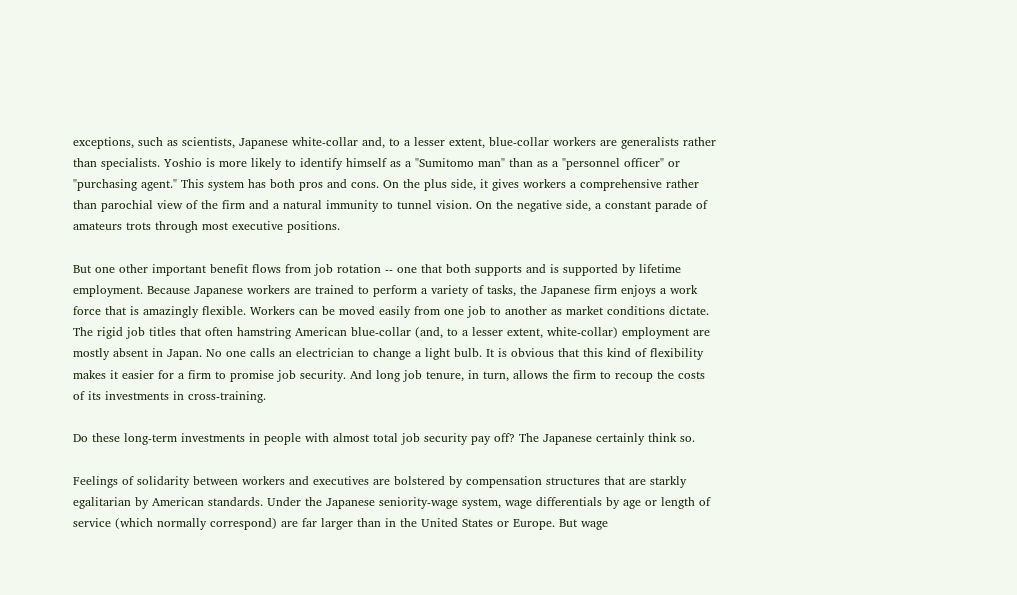exceptions, such as scientists, Japanese white-collar and, to a lesser extent, blue-collar workers are generalists rather than specialists. Yoshio is more likely to identify himself as a "Sumitomo man" than as a "personnel officer" or "purchasing agent." This system has both pros and cons. On the plus side, it gives workers a comprehensive rather than parochial view of the firm and a natural immunity to tunnel vision. On the negative side, a constant parade of amateurs trots through most executive positions.

But one other important benefit flows from job rotation -- one that both supports and is supported by lifetime employment. Because Japanese workers are trained to perform a variety of tasks, the Japanese firm enjoys a work force that is amazingly flexible. Workers can be moved easily from one job to another as market conditions dictate. The rigid job titles that often hamstring American blue-collar (and, to a lesser extent, white-collar) employment are mostly absent in Japan. No one calls an electrician to change a light bulb. It is obvious that this kind of flexibility makes it easier for a firm to promise job security. And long job tenure, in turn, allows the firm to recoup the costs of its investments in cross-training.

Do these long-term investments in people with almost total job security pay off? The Japanese certainly think so.

Feelings of solidarity between workers and executives are bolstered by compensation structures that are starkly egalitarian by American standards. Under the Japanese seniority-wage system, wage differentials by age or length of service (which normally correspond) are far larger than in the United States or Europe. But wage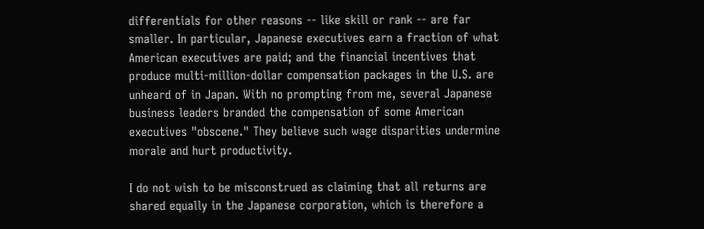differentials for other reasons -- like skill or rank -- are far smaller. In particular, Japanese executives earn a fraction of what American executives are paid; and the financial incentives that produce multi-million-dollar compensation packages in the U.S. are unheard of in Japan. With no prompting from me, several Japanese business leaders branded the compensation of some American executives "obscene." They believe such wage disparities undermine morale and hurt productivity.

I do not wish to be misconstrued as claiming that all returns are shared equally in the Japanese corporation, which is therefore a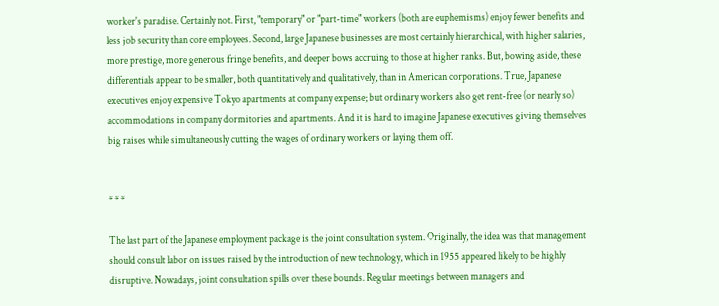worker's paradise. Certainly not. First, "temporary" or "part-time" workers (both are euphemisms) enjoy fewer benefits and less job security than core employees. Second, large Japanese businesses are most certainly hierarchical, with higher salaries, more prestige, more generous fringe benefits, and deeper bows accruing to those at higher ranks. But, bowing aside, these differentials appear to be smaller, both quantitatively and qualitatively, than in American corporations. True, Japanese executives enjoy expensive Tokyo apartments at company expense; but ordinary workers also get rent-free (or nearly so) accommodations in company dormitories and apartments. And it is hard to imagine Japanese executives giving themselves big raises while simultaneously cutting the wages of ordinary workers or laying them off.


* * *

The last part of the Japanese employment package is the joint consultation system. Originally, the idea was that management should consult labor on issues raised by the introduction of new technology, which in 1955 appeared likely to be highly disruptive. Nowadays, joint consultation spills over these bounds. Regular meetings between managers and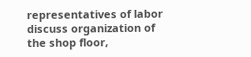representatives of labor discuss organization of the shop floor,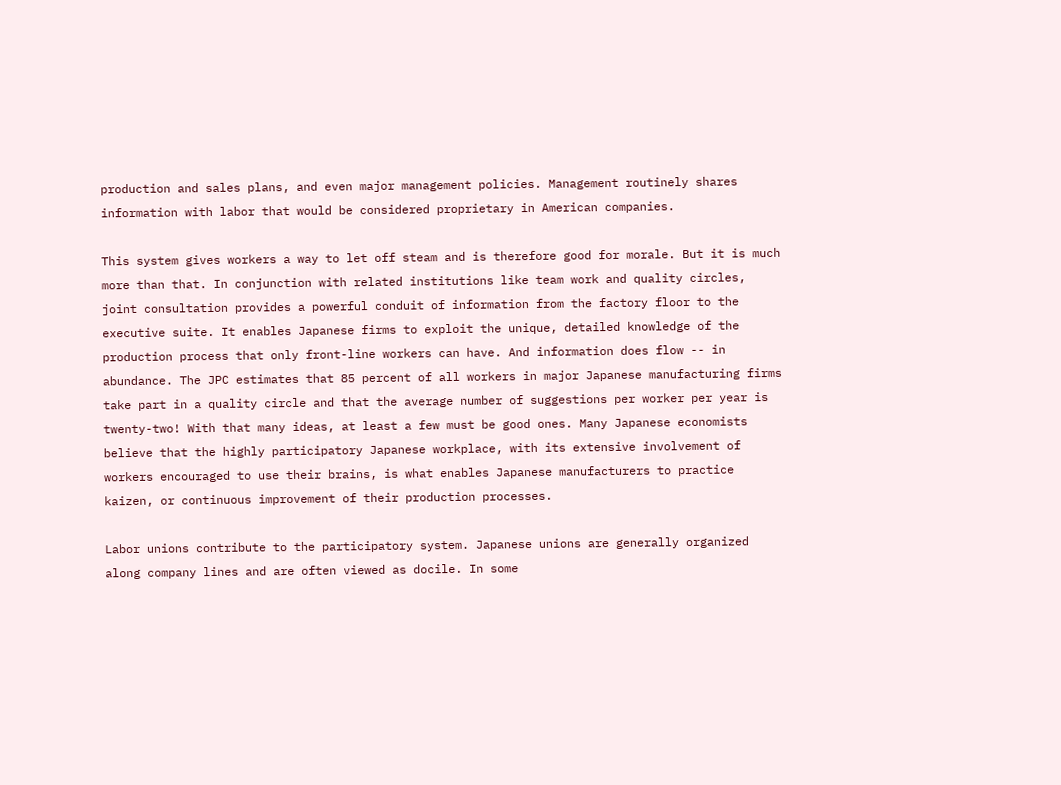production and sales plans, and even major management policies. Management routinely shares information with labor that would be considered proprietary in American companies.

This system gives workers a way to let off steam and is therefore good for morale. But it is much more than that. In conjunction with related institutions like team work and quality circles, joint consultation provides a powerful conduit of information from the factory floor to the executive suite. It enables Japanese firms to exploit the unique, detailed knowledge of the production process that only front-line workers can have. And information does flow -- in abundance. The JPC estimates that 85 percent of all workers in major Japanese manufacturing firms take part in a quality circle and that the average number of suggestions per worker per year is twenty-two! With that many ideas, at least a few must be good ones. Many Japanese economists believe that the highly participatory Japanese workplace, with its extensive involvement of workers encouraged to use their brains, is what enables Japanese manufacturers to practice kaizen, or continuous improvement of their production processes.

Labor unions contribute to the participatory system. Japanese unions are generally organized along company lines and are often viewed as docile. In some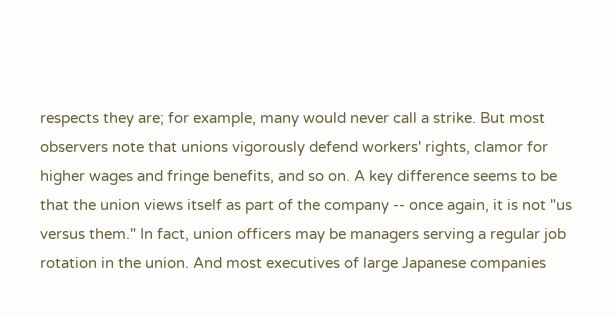respects they are; for example, many would never call a strike. But most observers note that unions vigorously defend workers' rights, clamor for higher wages and fringe benefits, and so on. A key difference seems to be that the union views itself as part of the company -- once again, it is not "us versus them." In fact, union officers may be managers serving a regular job rotation in the union. And most executives of large Japanese companies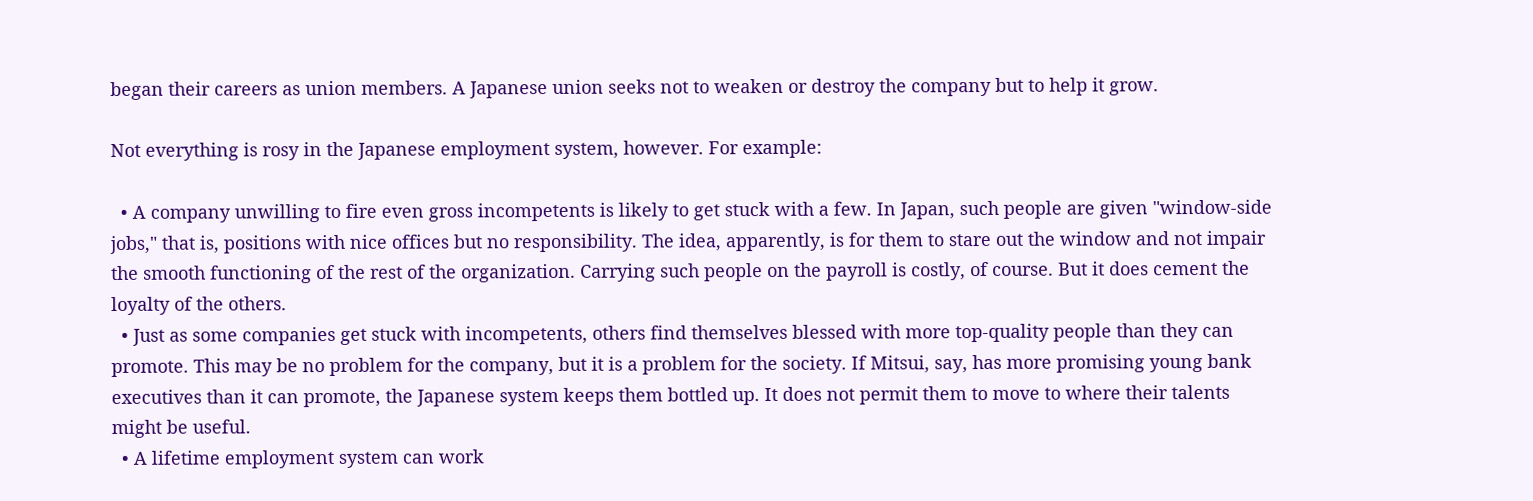began their careers as union members. A Japanese union seeks not to weaken or destroy the company but to help it grow.

Not everything is rosy in the Japanese employment system, however. For example:

  • A company unwilling to fire even gross incompetents is likely to get stuck with a few. In Japan, such people are given "window-side jobs," that is, positions with nice offices but no responsibility. The idea, apparently, is for them to stare out the window and not impair the smooth functioning of the rest of the organization. Carrying such people on the payroll is costly, of course. But it does cement the loyalty of the others.
  • Just as some companies get stuck with incompetents, others find themselves blessed with more top-quality people than they can promote. This may be no problem for the company, but it is a problem for the society. If Mitsui, say, has more promising young bank executives than it can promote, the Japanese system keeps them bottled up. It does not permit them to move to where their talents might be useful.
  • A lifetime employment system can work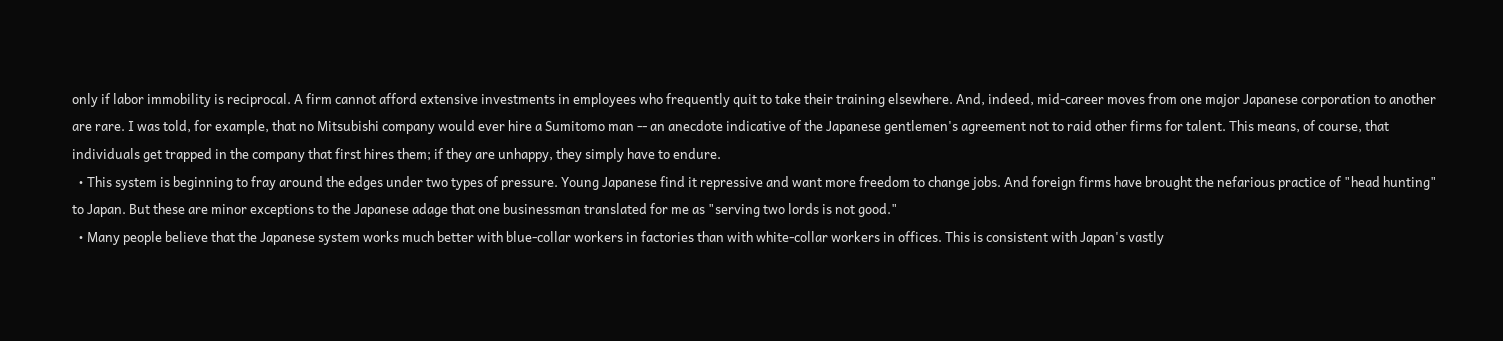only if labor immobility is reciprocal. A firm cannot afford extensive investments in employees who frequently quit to take their training elsewhere. And, indeed, mid-career moves from one major Japanese corporation to another are rare. I was told, for example, that no Mitsubishi company would ever hire a Sumitomo man -- an anecdote indicative of the Japanese gentlemen's agreement not to raid other firms for talent. This means, of course, that individuals get trapped in the company that first hires them; if they are unhappy, they simply have to endure.
  • This system is beginning to fray around the edges under two types of pressure. Young Japanese find it repressive and want more freedom to change jobs. And foreign firms have brought the nefarious practice of "head hunting" to Japan. But these are minor exceptions to the Japanese adage that one businessman translated for me as "serving two lords is not good."
  • Many people believe that the Japanese system works much better with blue-collar workers in factories than with white-collar workers in offices. This is consistent with Japan's vastly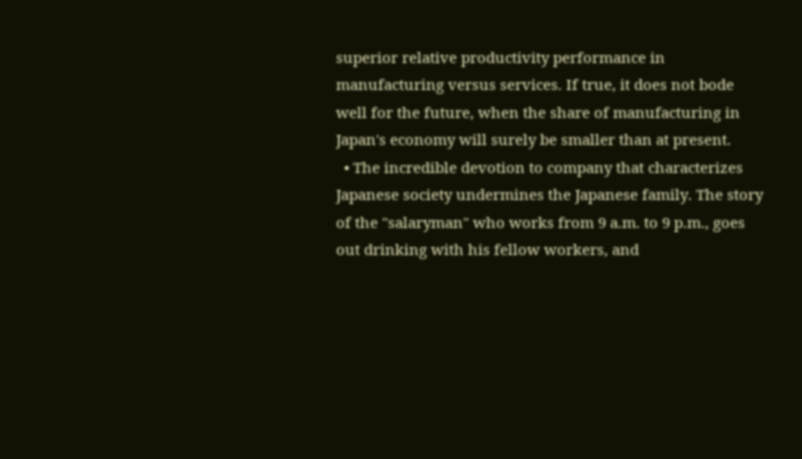superior relative productivity performance in manufacturing versus services. If true, it does not bode well for the future, when the share of manufacturing in Japan's economy will surely be smaller than at present.
  • The incredible devotion to company that characterizes Japanese society undermines the Japanese family. The story of the "salaryman" who works from 9 a.m. to 9 p.m., goes out drinking with his fellow workers, and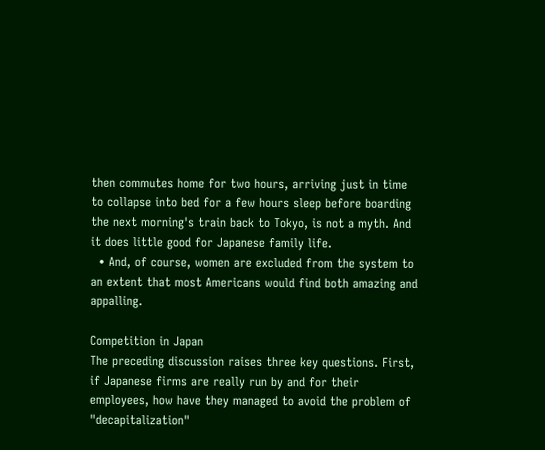then commutes home for two hours, arriving just in time to collapse into bed for a few hours sleep before boarding the next morning's train back to Tokyo, is not a myth. And it does little good for Japanese family life.
  • And, of course, women are excluded from the system to an extent that most Americans would find both amazing and appalling.

Competition in Japan
The preceding discussion raises three key questions. First, if Japanese firms are really run by and for their employees, how have they managed to avoid the problem of "decapitalization"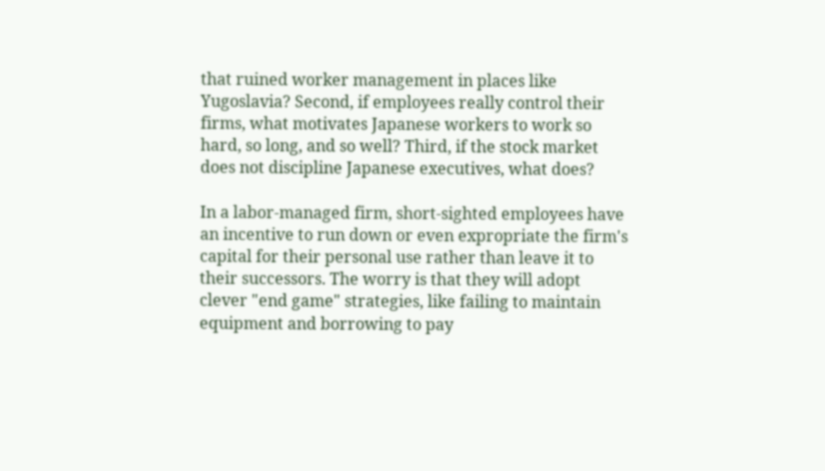that ruined worker management in places like Yugoslavia? Second, if employees really control their firms, what motivates Japanese workers to work so hard, so long, and so well? Third, if the stock market does not discipline Japanese executives, what does?

In a labor-managed firm, short-sighted employees have an incentive to run down or even expropriate the firm's capital for their personal use rather than leave it to their successors. The worry is that they will adopt clever "end game" strategies, like failing to maintain equipment and borrowing to pay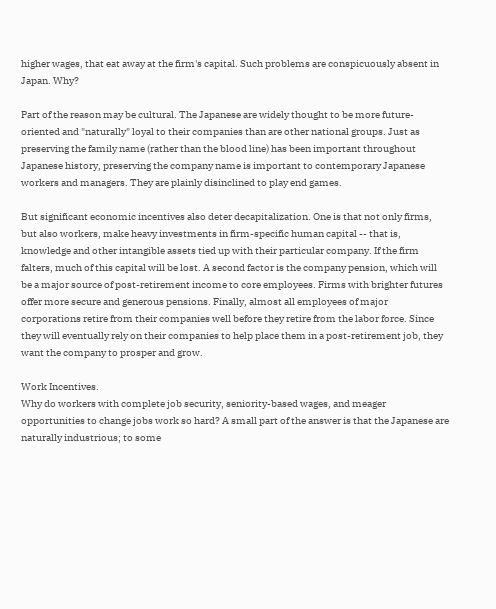higher wages, that eat away at the firm's capital. Such problems are conspicuously absent in Japan. Why?

Part of the reason may be cultural. The Japanese are widely thought to be more future-oriented and "naturally" loyal to their companies than are other national groups. Just as preserving the family name (rather than the blood line) has been important throughout Japanese history, preserving the company name is important to contemporary Japanese workers and managers. They are plainly disinclined to play end games.

But significant economic incentives also deter decapitalization. One is that not only firms, but also workers, make heavy investments in firm-specific human capital -- that is, knowledge and other intangible assets tied up with their particular company. If the firm falters, much of this capital will be lost. A second factor is the company pension, which will be a major source of post-retirement income to core employees. Firms with brighter futures offer more secure and generous pensions. Finally, almost all employees of major corporations retire from their companies well before they retire from the labor force. Since they will eventually rely on their companies to help place them in a post-retirement job, they want the company to prosper and grow.

Work Incentives.
Why do workers with complete job security, seniority-based wages, and meager opportunities to change jobs work so hard? A small part of the answer is that the Japanese are naturally industrious; to some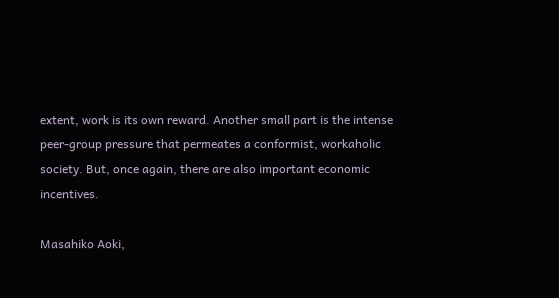extent, work is its own reward. Another small part is the intense peer-group pressure that permeates a conformist, workaholic society. But, once again, there are also important economic incentives.

Masahiko Aoki,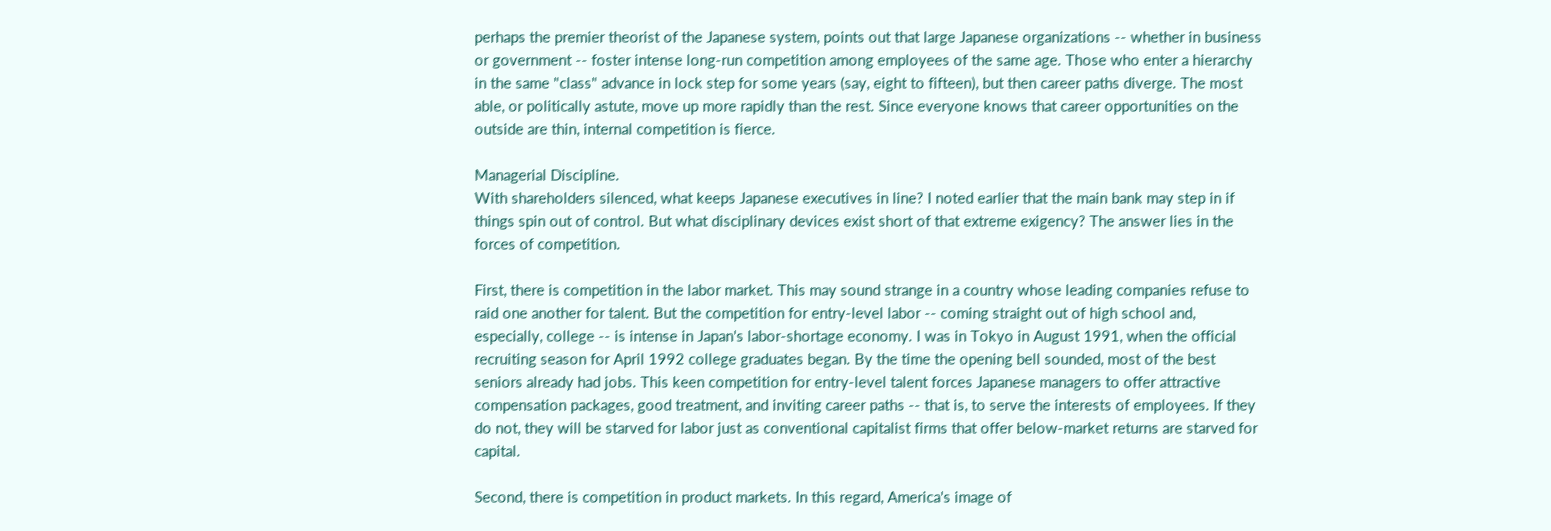perhaps the premier theorist of the Japanese system, points out that large Japanese organizations -- whether in business or government -- foster intense long-run competition among employees of the same age. Those who enter a hierarchy in the same "class" advance in lock step for some years (say, eight to fifteen), but then career paths diverge. The most able, or politically astute, move up more rapidly than the rest. Since everyone knows that career opportunities on the outside are thin, internal competition is fierce.

Managerial Discipline.
With shareholders silenced, what keeps Japanese executives in line? I noted earlier that the main bank may step in if things spin out of control. But what disciplinary devices exist short of that extreme exigency? The answer lies in the forces of competition.

First, there is competition in the labor market. This may sound strange in a country whose leading companies refuse to raid one another for talent. But the competition for entry-level labor -- coming straight out of high school and, especially, college -- is intense in Japan's labor-shortage economy. I was in Tokyo in August 1991, when the official recruiting season for April 1992 college graduates began. By the time the opening bell sounded, most of the best seniors already had jobs. This keen competition for entry-level talent forces Japanese managers to offer attractive compensation packages, good treatment, and inviting career paths -- that is, to serve the interests of employees. If they do not, they will be starved for labor just as conventional capitalist firms that offer below-market returns are starved for capital.

Second, there is competition in product markets. In this regard, America's image of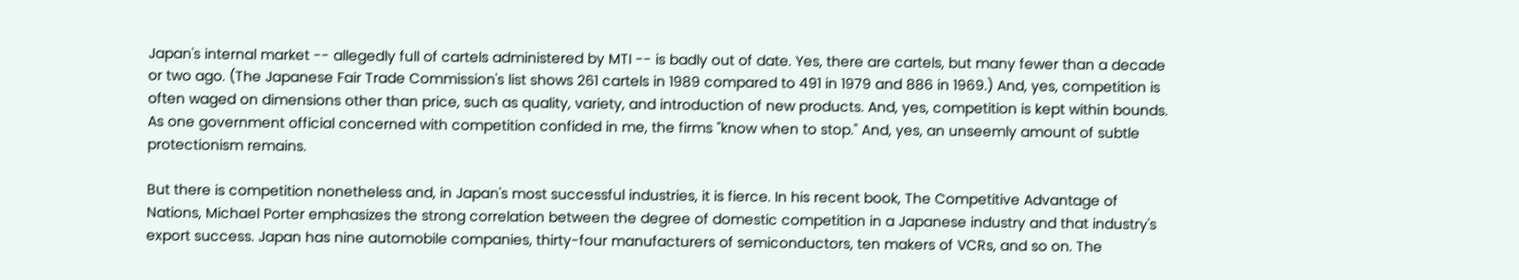Japan's internal market -- allegedly full of cartels administered by MTI -- is badly out of date. Yes, there are cartels, but many fewer than a decade or two ago. (The Japanese Fair Trade Commission's list shows 261 cartels in 1989 compared to 491 in 1979 and 886 in 1969.) And, yes, competition is often waged on dimensions other than price, such as quality, variety, and introduction of new products. And, yes, competition is kept within bounds. As one government official concerned with competition confided in me, the firms "know when to stop." And, yes, an unseemly amount of subtle protectionism remains.

But there is competition nonetheless and, in Japan's most successful industries, it is fierce. In his recent book, The Competitive Advantage of Nations, Michael Porter emphasizes the strong correlation between the degree of domestic competition in a Japanese industry and that industry's export success. Japan has nine automobile companies, thirty-four manufacturers of semiconductors, ten makers of VCRs, and so on. The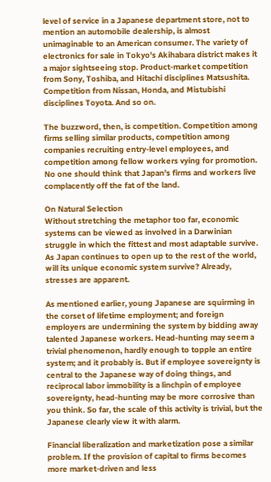level of service in a Japanese department store, not to mention an automobile dealership, is almost unimaginable to an American consumer. The variety of electronics for sale in Tokyo's Akihabara district makes it a major sightseeing stop. Product-market competition from Sony, Toshiba, and Hitachi disciplines Matsushita. Competition from Nissan, Honda, and Mistubishi disciplines Toyota. And so on.

The buzzword, then, is competition. Competition among firms selling similar products, competition among companies recruiting entry-level employees, and competition among fellow workers vying for promotion. No one should think that Japan's firms and workers live complacently off the fat of the land.

On Natural Selection
Without stretching the metaphor too far, economic systems can be viewed as involved in a Darwinian struggle in which the fittest and most adaptable survive. As Japan continues to open up to the rest of the world, will its unique economic system survive? Already, stresses are apparent.

As mentioned earlier, young Japanese are squirming in the corset of lifetime employment; and foreign employers are undermining the system by bidding away talented Japanese workers. Head-hunting may seem a trivial phenomenon, hardly enough to topple an entire system; and it probably is. But if employee sovereignty is central to the Japanese way of doing things, and reciprocal labor immobility is a linchpin of employee sovereignty, head-hunting may be more corrosive than you think. So far, the scale of this activity is trivial, but the Japanese clearly view it with alarm.

Financial liberalization and marketization pose a similar problem. If the provision of capital to firms becomes more market-driven and less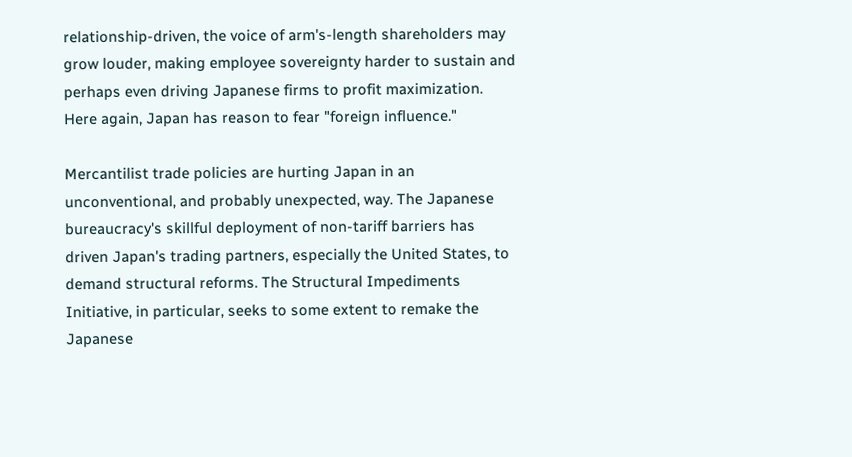relationship-driven, the voice of arm's-length shareholders may grow louder, making employee sovereignty harder to sustain and perhaps even driving Japanese firms to profit maximization. Here again, Japan has reason to fear "foreign influence."

Mercantilist trade policies are hurting Japan in an unconventional, and probably unexpected, way. The Japanese bureaucracy's skillful deployment of non-tariff barriers has driven Japan's trading partners, especially the United States, to demand structural reforms. The Structural Impediments Initiative, in particular, seeks to some extent to remake the Japanese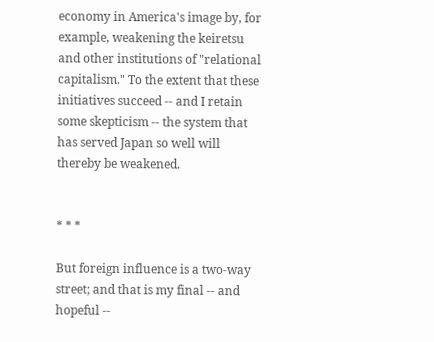economy in America's image by, for example, weakening the keiretsu and other institutions of "relational capitalism." To the extent that these initiatives succeed -- and I retain some skepticism -- the system that has served Japan so well will thereby be weakened.


* * *

But foreign influence is a two-way street; and that is my final -- and hopeful --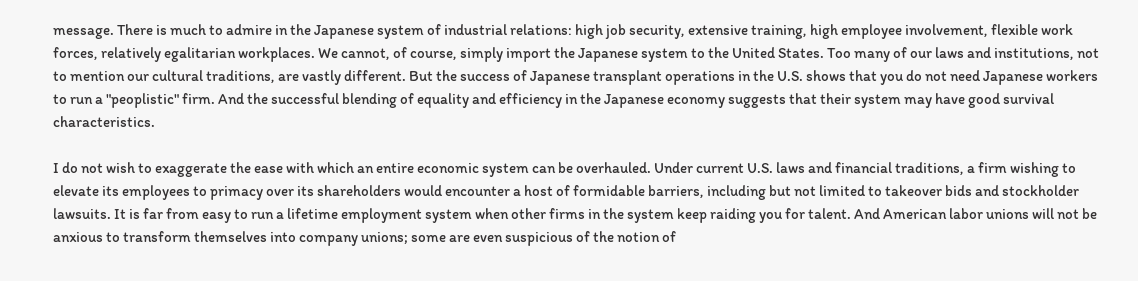message. There is much to admire in the Japanese system of industrial relations: high job security, extensive training, high employee involvement, flexible work forces, relatively egalitarian workplaces. We cannot, of course, simply import the Japanese system to the United States. Too many of our laws and institutions, not to mention our cultural traditions, are vastly different. But the success of Japanese transplant operations in the U.S. shows that you do not need Japanese workers to run a "peoplistic" firm. And the successful blending of equality and efficiency in the Japanese economy suggests that their system may have good survival characteristics.

I do not wish to exaggerate the ease with which an entire economic system can be overhauled. Under current U.S. laws and financial traditions, a firm wishing to elevate its employees to primacy over its shareholders would encounter a host of formidable barriers, including but not limited to takeover bids and stockholder lawsuits. It is far from easy to run a lifetime employment system when other firms in the system keep raiding you for talent. And American labor unions will not be anxious to transform themselves into company unions; some are even suspicious of the notion of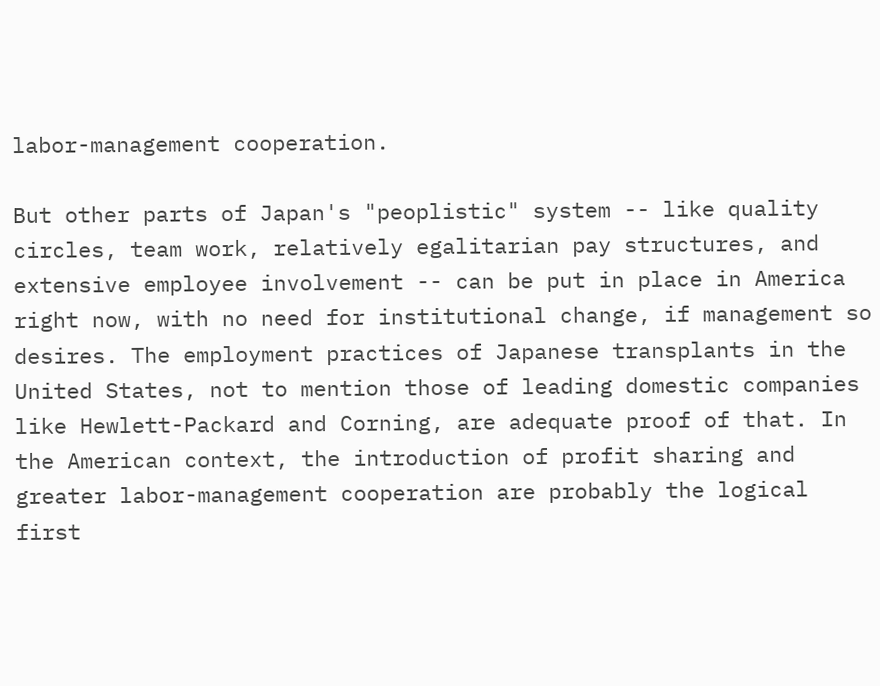labor-management cooperation.

But other parts of Japan's "peoplistic" system -- like quality circles, team work, relatively egalitarian pay structures, and extensive employee involvement -- can be put in place in America right now, with no need for institutional change, if management so desires. The employment practices of Japanese transplants in the United States, not to mention those of leading domestic companies like Hewlett-Packard and Corning, are adequate proof of that. In the American context, the introduction of profit sharing and greater labor-management cooperation are probably the logical first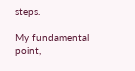steps.

My fundamental point,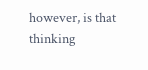however, is that thinking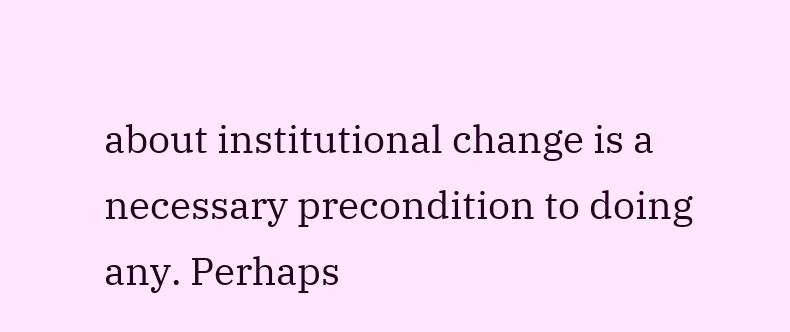about institutional change is a necessary precondition to doing any. Perhaps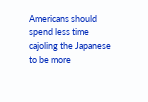Americans should spend less time cajoling the Japanese to be more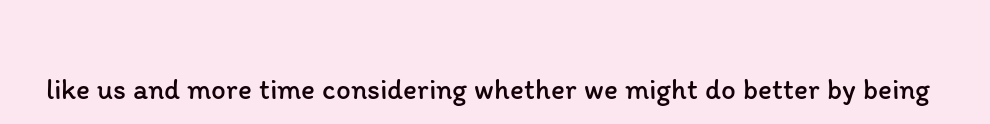like us and more time considering whether we might do better by being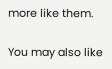more like them.

You may also like